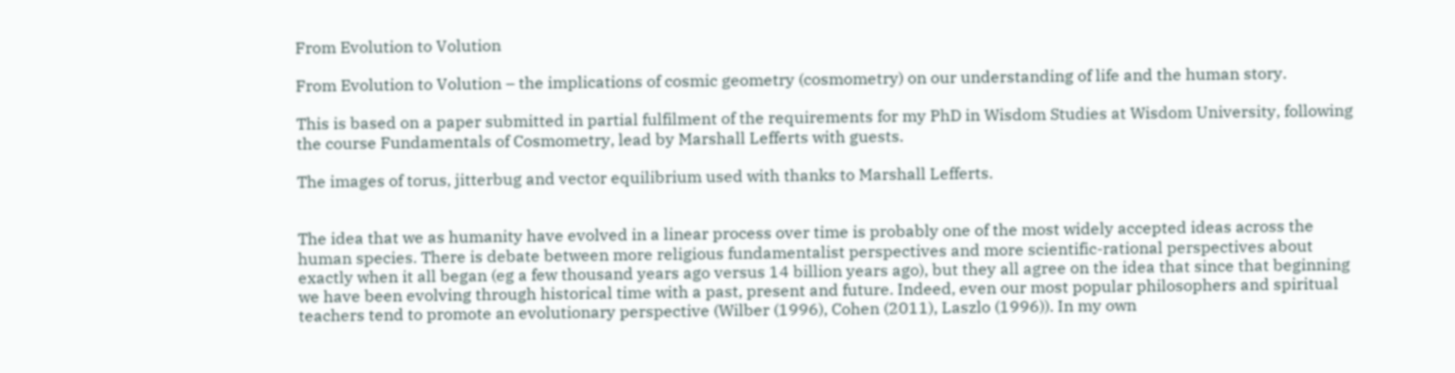From Evolution to Volution

From Evolution to Volution – the implications of cosmic geometry (cosmometry) on our understanding of life and the human story.

This is based on a paper submitted in partial fulfilment of the requirements for my PhD in Wisdom Studies at Wisdom University, following the course Fundamentals of Cosmometry, lead by Marshall Lefferts with guests.

The images of torus, jitterbug and vector equilibrium used with thanks to Marshall Lefferts.


The idea that we as humanity have evolved in a linear process over time is probably one of the most widely accepted ideas across the human species. There is debate between more religious fundamentalist perspectives and more scientific-rational perspectives about exactly when it all began (eg a few thousand years ago versus 14 billion years ago), but they all agree on the idea that since that beginning we have been evolving through historical time with a past, present and future. Indeed, even our most popular philosophers and spiritual teachers tend to promote an evolutionary perspective (Wilber (1996), Cohen (2011), Laszlo (1996)). In my own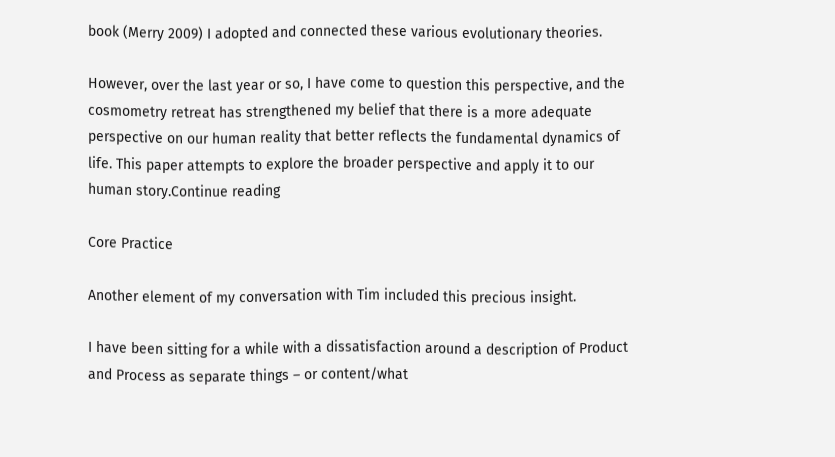book (Merry 2009) I adopted and connected these various evolutionary theories.

However, over the last year or so, I have come to question this perspective, and the cosmometry retreat has strengthened my belief that there is a more adequate perspective on our human reality that better reflects the fundamental dynamics of life. This paper attempts to explore the broader perspective and apply it to our human story.Continue reading

Core Practice

Another element of my conversation with Tim included this precious insight.

I have been sitting for a while with a dissatisfaction around a description of Product and Process as separate things – or content/what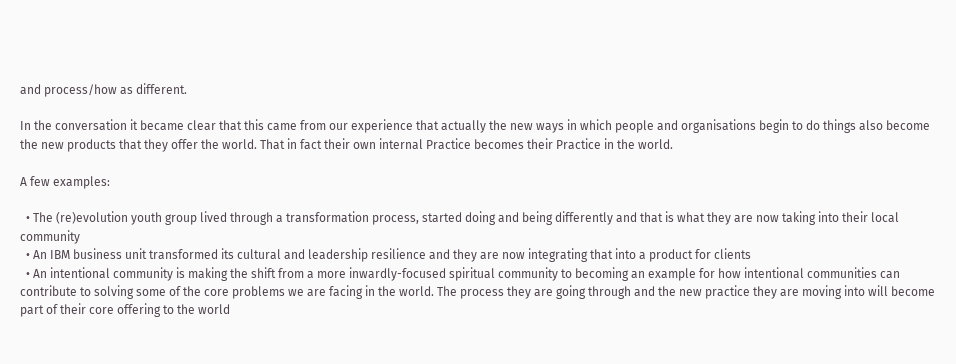and process/how as different.

In the conversation it became clear that this came from our experience that actually the new ways in which people and organisations begin to do things also become the new products that they offer the world. That in fact their own internal Practice becomes their Practice in the world.

A few examples:

  • The (re)evolution youth group lived through a transformation process, started doing and being differently and that is what they are now taking into their local community
  • An IBM business unit transformed its cultural and leadership resilience and they are now integrating that into a product for clients
  • An intentional community is making the shift from a more inwardly-focused spiritual community to becoming an example for how intentional communities can contribute to solving some of the core problems we are facing in the world. The process they are going through and the new practice they are moving into will become part of their core offering to the world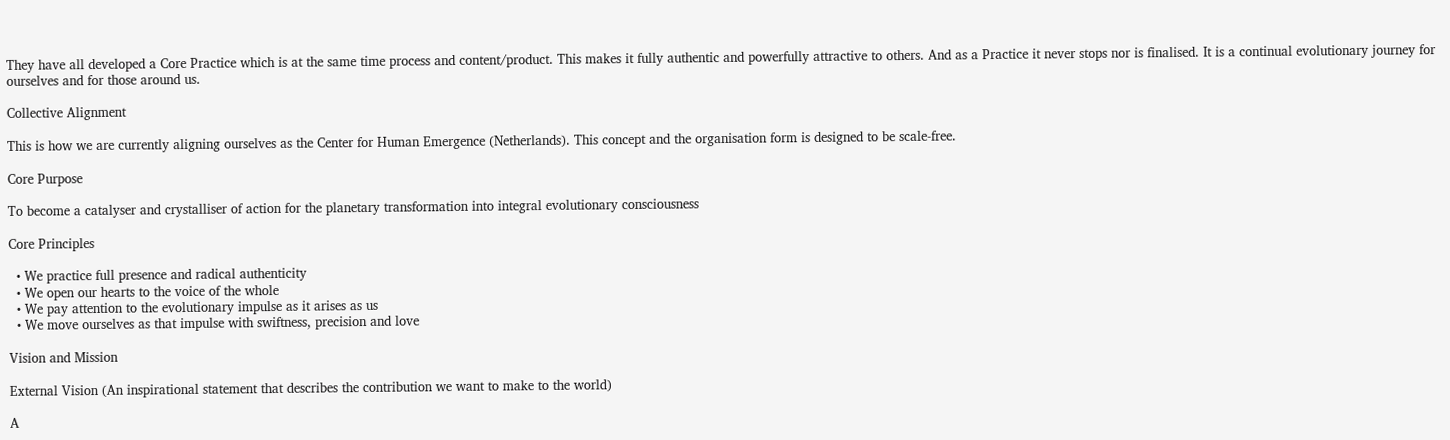They have all developed a Core Practice which is at the same time process and content/product. This makes it fully authentic and powerfully attractive to others. And as a Practice it never stops nor is finalised. It is a continual evolutionary journey for ourselves and for those around us.

Collective Alignment

This is how we are currently aligning ourselves as the Center for Human Emergence (Netherlands). This concept and the organisation form is designed to be scale-free.

Core Purpose

To become a catalyser and crystalliser of action for the planetary transformation into integral evolutionary consciousness

Core Principles

  • We practice full presence and radical authenticity
  • We open our hearts to the voice of the whole
  • We pay attention to the evolutionary impulse as it arises as us
  • We move ourselves as that impulse with swiftness, precision and love

Vision and Mission

External Vision (An inspirational statement that describes the contribution we want to make to the world)

A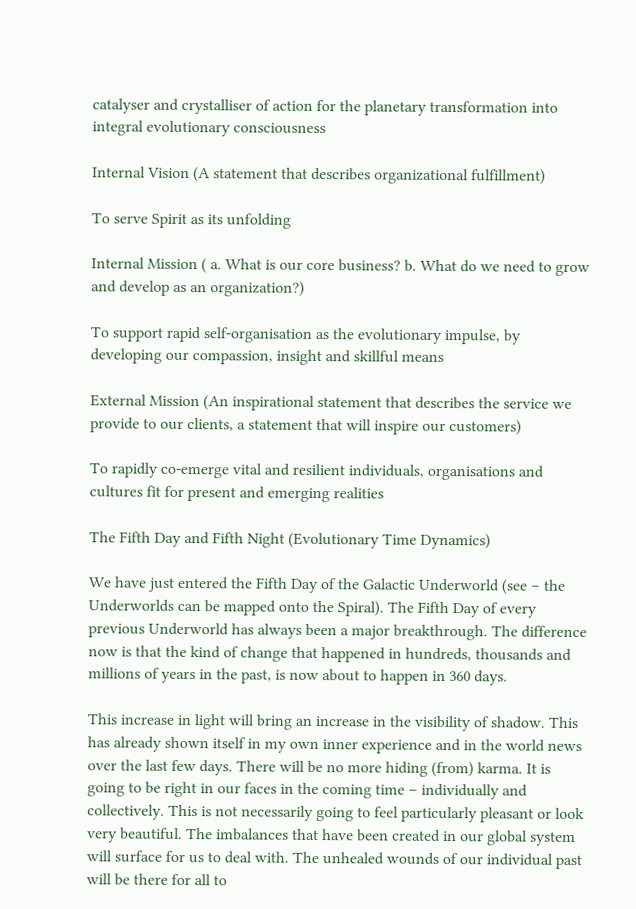catalyser and crystalliser of action for the planetary transformation into integral evolutionary consciousness

Internal Vision (A statement that describes organizational fulfillment)

To serve Spirit as its unfolding

Internal Mission ( a. What is our core business? b. What do we need to grow and develop as an organization?)

To support rapid self-organisation as the evolutionary impulse, by developing our compassion, insight and skillful means

External Mission (An inspirational statement that describes the service we provide to our clients, a statement that will inspire our customers)

To rapidly co-emerge vital and resilient individuals, organisations and cultures fit for present and emerging realities

The Fifth Day and Fifth Night (Evolutionary Time Dynamics)

We have just entered the Fifth Day of the Galactic Underworld (see – the Underworlds can be mapped onto the Spiral). The Fifth Day of every previous Underworld has always been a major breakthrough. The difference now is that the kind of change that happened in hundreds, thousands and millions of years in the past, is now about to happen in 360 days.

This increase in light will bring an increase in the visibility of shadow. This has already shown itself in my own inner experience and in the world news over the last few days. There will be no more hiding (from) karma. It is going to be right in our faces in the coming time – individually and collectively. This is not necessarily going to feel particularly pleasant or look very beautiful. The imbalances that have been created in our global system will surface for us to deal with. The unhealed wounds of our individual past will be there for all to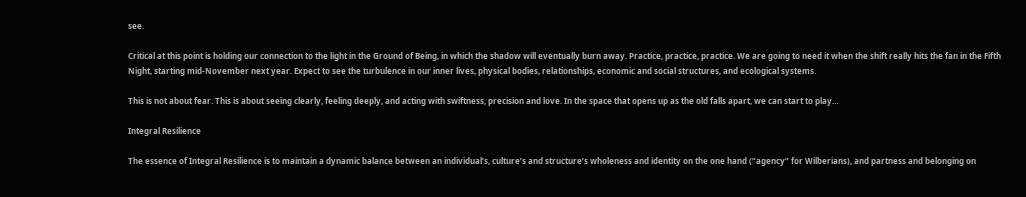see.

Critical at this point is holding our connection to the light in the Ground of Being, in which the shadow will eventually burn away. Practice, practice, practice. We are going to need it when the shift really hits the fan in the Fifth Night, starting mid-November next year. Expect to see the turbulence in our inner lives, physical bodies, relationships, economic and social structures, and ecological systems.

This is not about fear. This is about seeing clearly, feeling deeply, and acting with swiftness, precision and love. In the space that opens up as the old falls apart, we can start to play…

Integral Resilience

The essence of Integral Resilience is to maintain a dynamic balance between an individual’s, culture’s and structure’s wholeness and identity on the one hand (“agency” for Wilberians), and partness and belonging on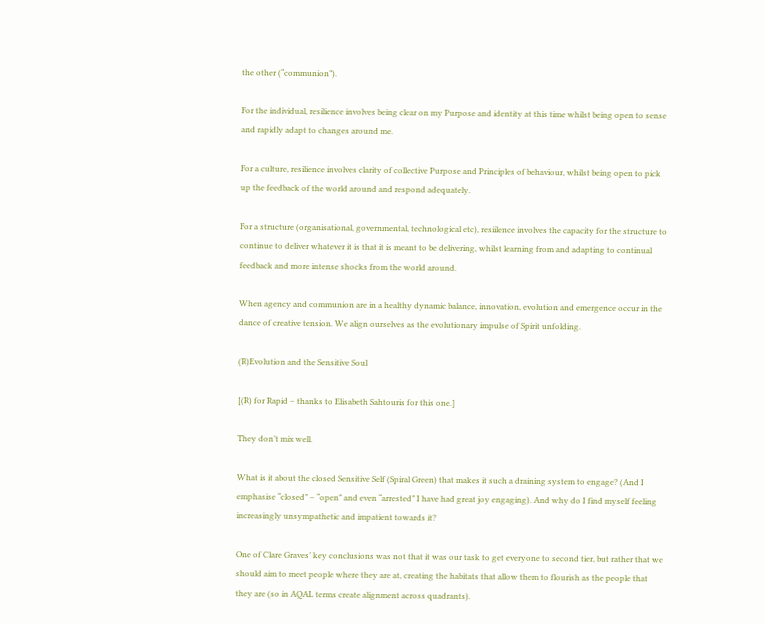the other (“communion”).

For the individual, resilience involves being clear on my Purpose and identity at this time whilst being open to sense and rapidly adapt to changes around me.

For a culture, resilience involves clarity of collective Purpose and Principles of behaviour, whilst being open to pick up the feedback of the world around and respond adequately.

For a structure (organisational, governmental, technological etc), resiilence involves the capacity for the structure to continue to deliver whatever it is that it is meant to be delivering, whilst learning from and adapting to continual feedback and more intense shocks from the world around.

When agency and communion are in a healthy dynamic balance, innovation, evolution and emergence occur in the dance of creative tension. We align ourselves as the evolutionary impulse of Spirit unfolding.

(R)Evolution and the Sensitive Soul

[(R) for Rapid – thanks to Elisabeth Sahtouris for this one.]

They don’t mix well.

What is it about the closed Sensitive Self (Spiral Green) that makes it such a draining system to engage? (And I emphasise “closed” – “open” and even “arrested” I have had great joy engaging). And why do I find myself feeling increasingly unsympathetic and impatient towards it?

One of Clare Graves’ key conclusions was not that it was our task to get everyone to second tier, but rather that we should aim to meet people where they are at, creating the habitats that allow them to flourish as the people that they are (so in AQAL terms create alignment across quadrants).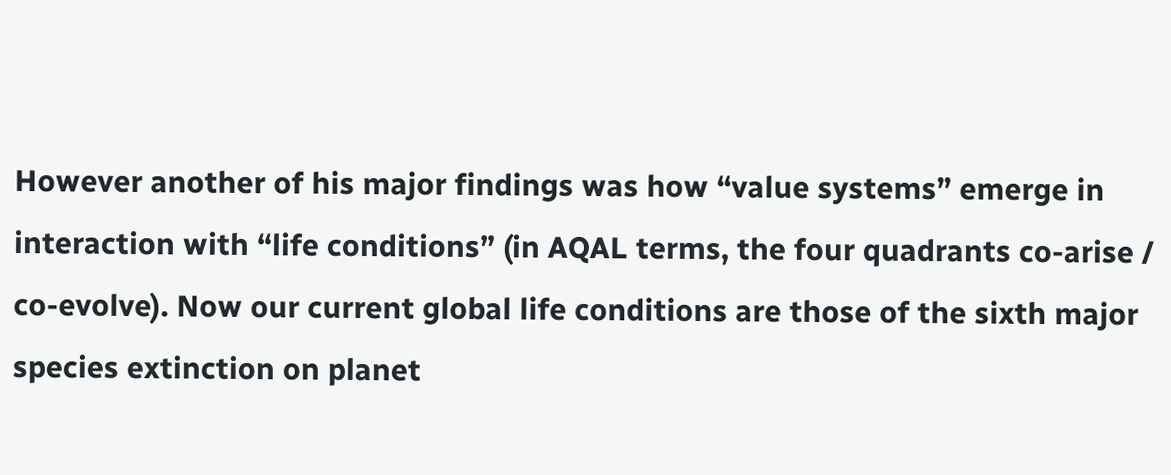However another of his major findings was how “value systems” emerge in interaction with “life conditions” (in AQAL terms, the four quadrants co-arise / co-evolve). Now our current global life conditions are those of the sixth major species extinction on planet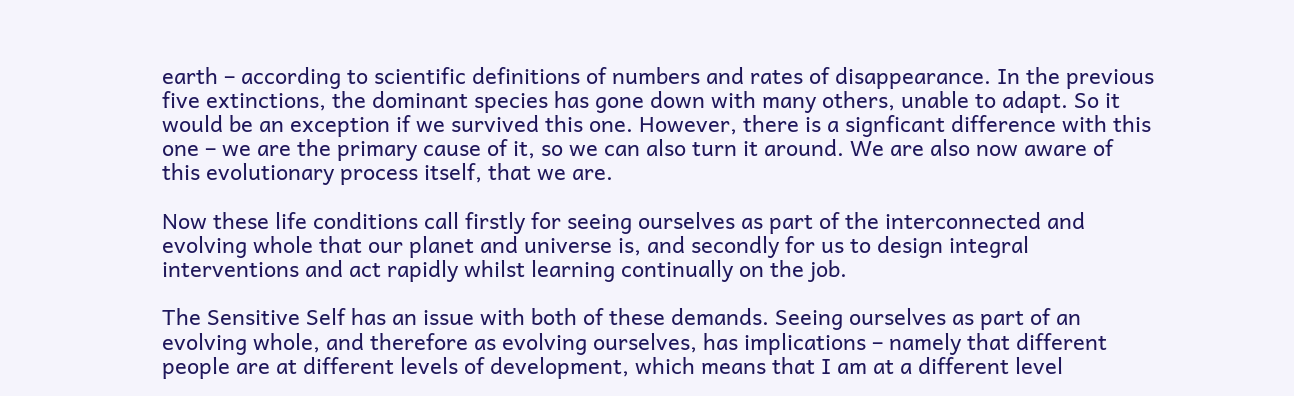earth – according to scientific definitions of numbers and rates of disappearance. In the previous five extinctions, the dominant species has gone down with many others, unable to adapt. So it would be an exception if we survived this one. However, there is a signficant difference with this one – we are the primary cause of it, so we can also turn it around. We are also now aware of this evolutionary process itself, that we are.

Now these life conditions call firstly for seeing ourselves as part of the interconnected and evolving whole that our planet and universe is, and secondly for us to design integral interventions and act rapidly whilst learning continually on the job.

The Sensitive Self has an issue with both of these demands. Seeing ourselves as part of an evolving whole, and therefore as evolving ourselves, has implications – namely that different people are at different levels of development, which means that I am at a different level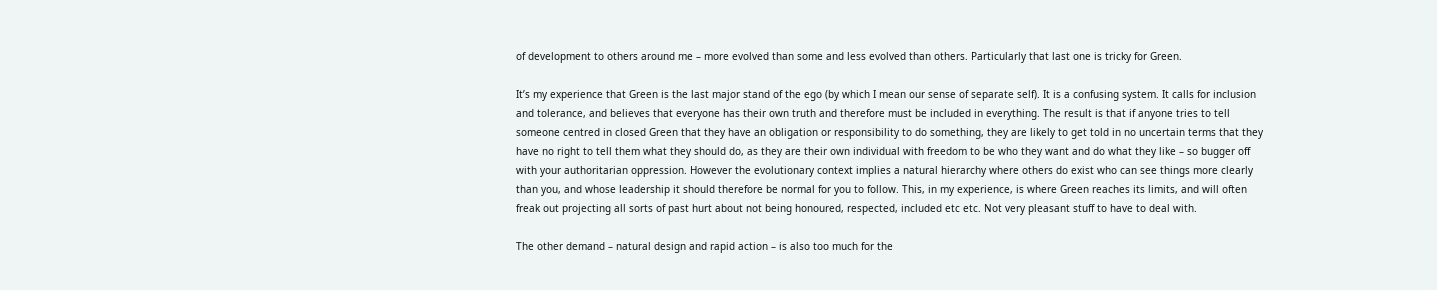of development to others around me – more evolved than some and less evolved than others. Particularly that last one is tricky for Green.

It’s my experience that Green is the last major stand of the ego (by which I mean our sense of separate self). It is a confusing system. It calls for inclusion and tolerance, and believes that everyone has their own truth and therefore must be included in everything. The result is that if anyone tries to tell someone centred in closed Green that they have an obligation or responsibility to do something, they are likely to get told in no uncertain terms that they have no right to tell them what they should do, as they are their own individual with freedom to be who they want and do what they like – so bugger off with your authoritarian oppression. However the evolutionary context implies a natural hierarchy where others do exist who can see things more clearly than you, and whose leadership it should therefore be normal for you to follow. This, in my experience, is where Green reaches its limits, and will often freak out projecting all sorts of past hurt about not being honoured, respected, included etc etc. Not very pleasant stuff to have to deal with.

The other demand – natural design and rapid action – is also too much for the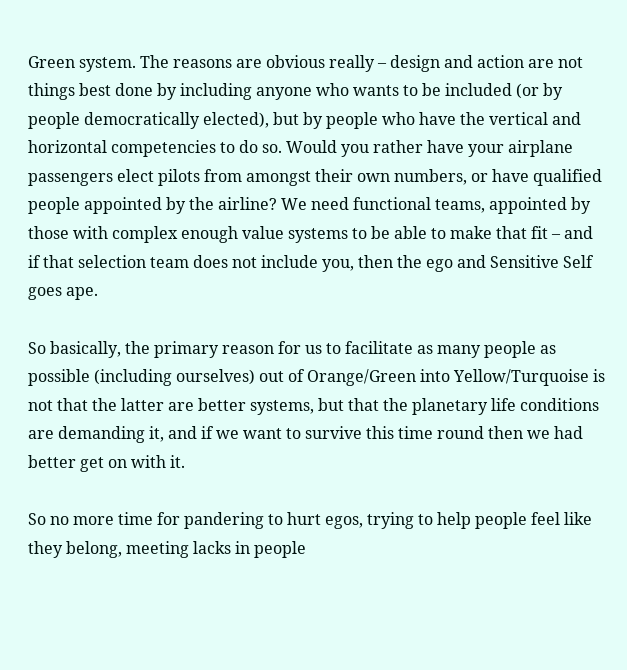Green system. The reasons are obvious really – design and action are not things best done by including anyone who wants to be included (or by people democratically elected), but by people who have the vertical and horizontal competencies to do so. Would you rather have your airplane passengers elect pilots from amongst their own numbers, or have qualified people appointed by the airline? We need functional teams, appointed by those with complex enough value systems to be able to make that fit – and if that selection team does not include you, then the ego and Sensitive Self goes ape.

So basically, the primary reason for us to facilitate as many people as possible (including ourselves) out of Orange/Green into Yellow/Turquoise is not that the latter are better systems, but that the planetary life conditions are demanding it, and if we want to survive this time round then we had better get on with it.

So no more time for pandering to hurt egos, trying to help people feel like they belong, meeting lacks in people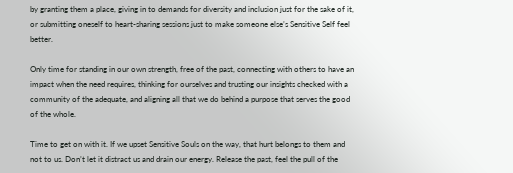by granting them a place, giving in to demands for diversity and inclusion just for the sake of it, or submitting oneself to heart-sharing sessions just to make someone else’s Sensitive Self feel better.

Only time for standing in our own strength, free of the past, connecting with others to have an impact when the need requires, thinking for ourselves and trusting our insights checked with a community of the adequate, and aligning all that we do behind a purpose that serves the good of the whole.

Time to get on with it. If we upset Sensitive Souls on the way, that hurt belongs to them and not to us. Don’t let it distract us and drain our energy. Release the past, feel the pull of the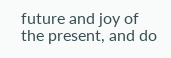future and joy of the present, and do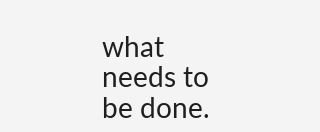what needs to be done.